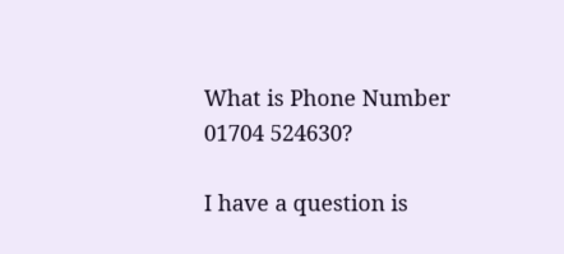What is Phone Number 01704 524630?

I have a question is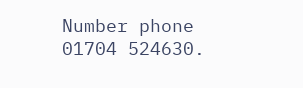Number phone 01704 524630.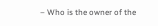– Who is the owner of the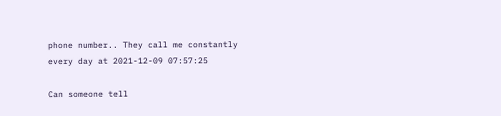phone number.. They call me constantly every day at 2021-12-09 07:57:25

Can someone tell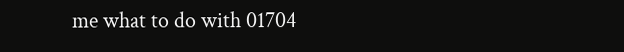me what to do with 01704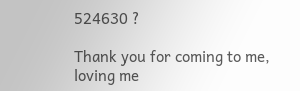524630 ?

Thank you for coming to me, loving me